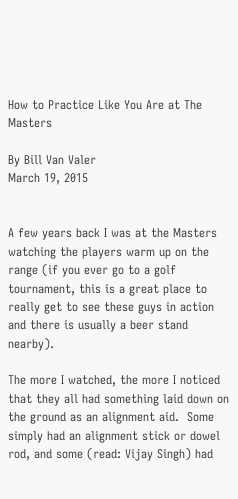How to Practice Like You Are at The Masters

By Bill Van Valer
March 19, 2015


A few years back I was at the Masters watching the players warm up on the range (if you ever go to a golf tournament, this is a great place to really get to see these guys in action and there is usually a beer stand nearby).

The more I watched, the more I noticed that they all had something laid down on the ground as an alignment aid.  Some simply had an alignment stick or dowel rod, and some (read: Vijay Singh) had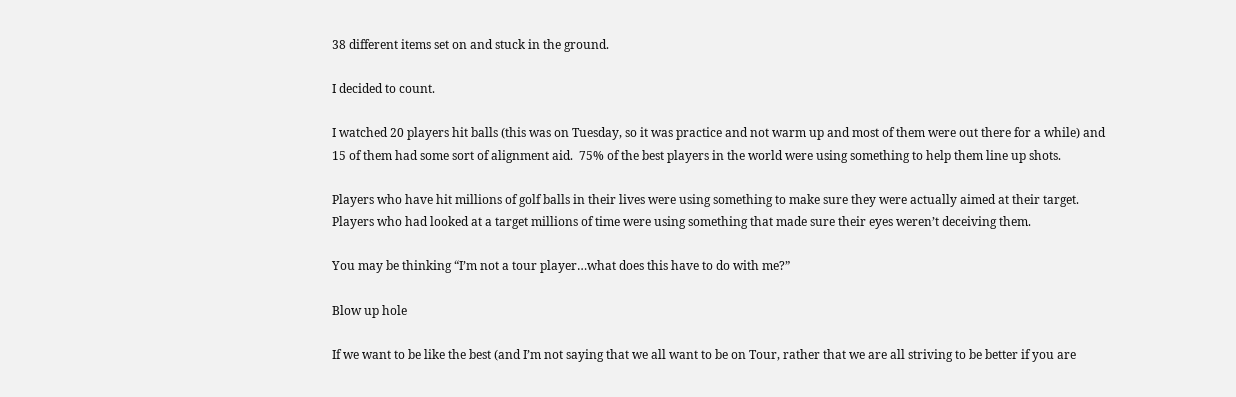38 different items set on and stuck in the ground.

I decided to count.

I watched 20 players hit balls (this was on Tuesday, so it was practice and not warm up and most of them were out there for a while) and 15 of them had some sort of alignment aid.  75% of the best players in the world were using something to help them line up shots.

Players who have hit millions of golf balls in their lives were using something to make sure they were actually aimed at their target.  Players who had looked at a target millions of time were using something that made sure their eyes weren’t deceiving them.

You may be thinking “I’m not a tour player…what does this have to do with me?”

Blow up hole

If we want to be like the best (and I’m not saying that we all want to be on Tour, rather that we are all striving to be better if you are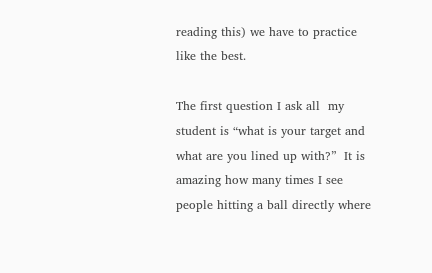reading this) we have to practice like the best.

The first question I ask all  my student is “what is your target and what are you lined up with?”  It is amazing how many times I see people hitting a ball directly where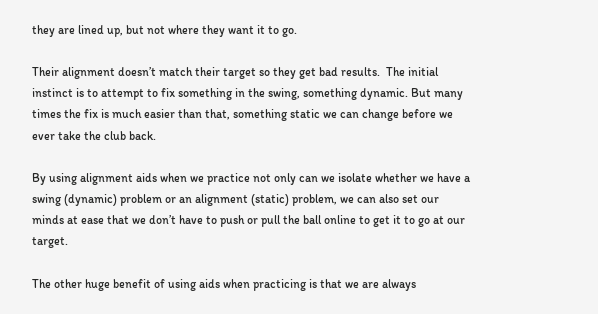they are lined up, but not where they want it to go.

Their alignment doesn’t match their target so they get bad results.  The initial instinct is to attempt to fix something in the swing, something dynamic. But many times the fix is much easier than that, something static we can change before we ever take the club back.

By using alignment aids when we practice not only can we isolate whether we have a swing (dynamic) problem or an alignment (static) problem, we can also set our minds at ease that we don’t have to push or pull the ball online to get it to go at our target.

The other huge benefit of using aids when practicing is that we are always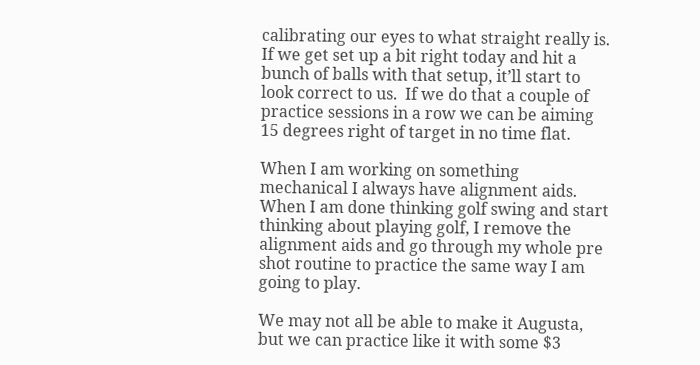calibrating our eyes to what straight really is.  If we get set up a bit right today and hit a bunch of balls with that setup, it’ll start to look correct to us.  If we do that a couple of practice sessions in a row we can be aiming 15 degrees right of target in no time flat.

When I am working on something mechanical I always have alignment aids.  When I am done thinking golf swing and start thinking about playing golf, I remove the alignment aids and go through my whole pre shot routine to practice the same way I am going to play.

We may not all be able to make it Augusta, but we can practice like it with some $3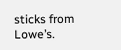sticks from Lowe’s.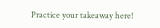Practice your takeaway here!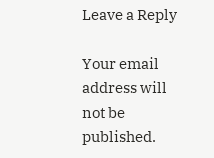Leave a Reply

Your email address will not be published.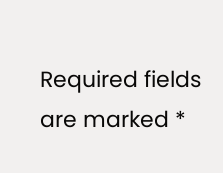Required fields are marked *